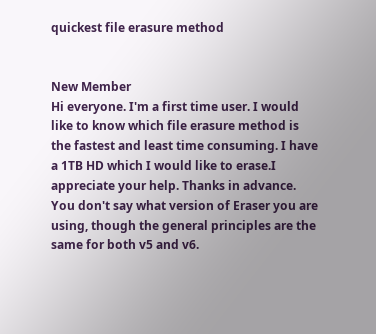quickest file erasure method


New Member
Hi everyone. I'm a first time user. I would like to know which file erasure method is the fastest and least time consuming. I have a 1TB HD which I would like to erase.I appreciate your help. Thanks in advance.
You don't say what version of Eraser you are using, though the general principles are the same for both v5 and v6.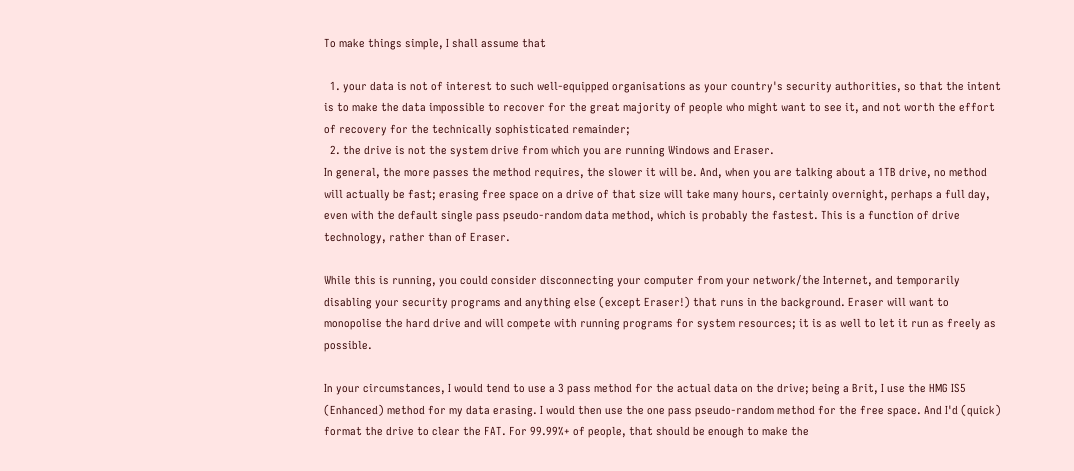To make things simple, I shall assume that

  1. your data is not of interest to such well-equipped organisations as your country's security authorities, so that the intent is to make the data impossible to recover for the great majority of people who might want to see it, and not worth the effort of recovery for the technically sophisticated remainder;
  2. the drive is not the system drive from which you are running Windows and Eraser.
In general, the more passes the method requires, the slower it will be. And, when you are talking about a 1TB drive, no method will actually be fast; erasing free space on a drive of that size will take many hours, certainly overnight, perhaps a full day, even with the default single pass pseudo-random data method, which is probably the fastest. This is a function of drive technology, rather than of Eraser.

While this is running, you could consider disconnecting your computer from your network/the Internet, and temporarily disabling your security programs and anything else (except Eraser!) that runs in the background. Eraser will want to monopolise the hard drive and will compete with running programs for system resources; it is as well to let it run as freely as possible.

In your circumstances, I would tend to use a 3 pass method for the actual data on the drive; being a Brit, I use the HMG IS5 (Enhanced) method for my data erasing. I would then use the one pass pseudo-random method for the free space. And I'd (quick) format the drive to clear the FAT. For 99.99%+ of people, that should be enough to make the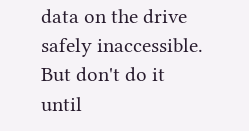data on the drive safely inaccessible. But don't do it until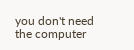you don't need the computer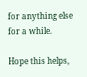for anything else for a while.

Hope this helps,